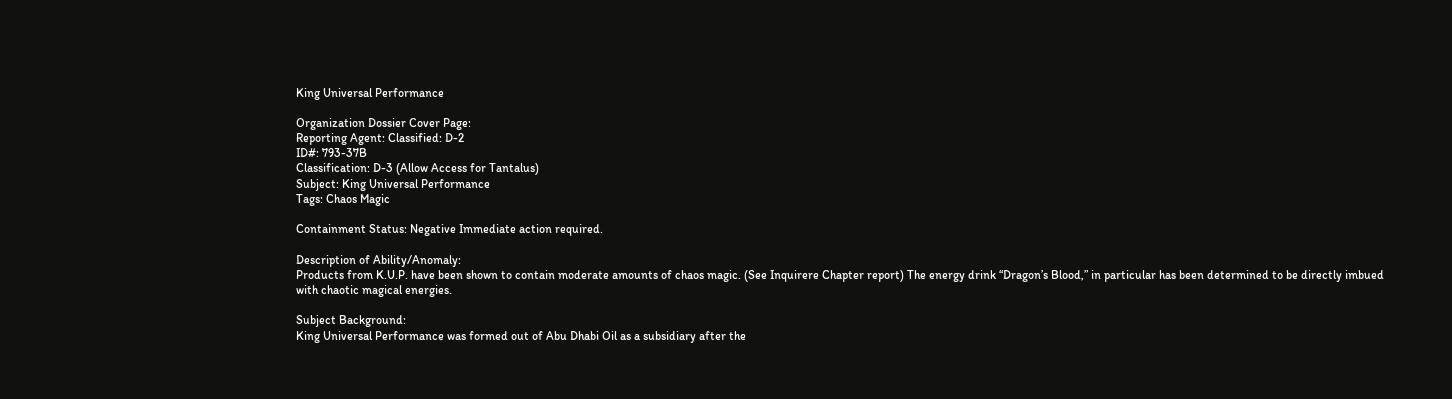King Universal Performance

Organization Dossier Cover Page:
Reporting Agent: Classified: D-2
ID#: 793-37B
Classification: D-3 (Allow Access for Tantalus)
Subject: King Universal Performance
Tags: Chaos Magic

Containment Status: Negative Immediate action required.

Description of Ability/Anomaly:
Products from K.U.P. have been shown to contain moderate amounts of chaos magic. (See Inquirere Chapter report) The energy drink “Dragon’s Blood,” in particular has been determined to be directly imbued with chaotic magical energies.

Subject Background:
King Universal Performance was formed out of Abu Dhabi Oil as a subsidiary after the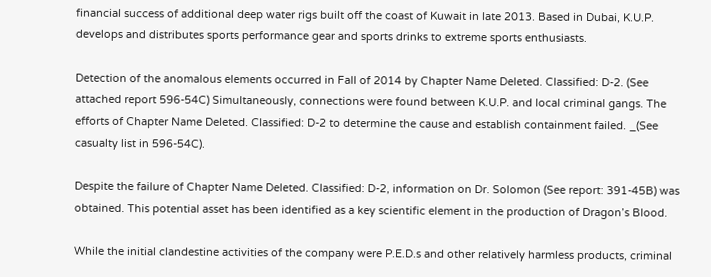financial success of additional deep water rigs built off the coast of Kuwait in late 2013. Based in Dubai, K.U.P. develops and distributes sports performance gear and sports drinks to extreme sports enthusiasts.

Detection of the anomalous elements occurred in Fall of 2014 by Chapter Name Deleted. Classified: D-2. (See attached report 596-54C) Simultaneously, connections were found between K.U.P. and local criminal gangs. The efforts of Chapter Name Deleted. Classified: D-2 to determine the cause and establish containment failed. _(See casualty list in 596-54C).

Despite the failure of Chapter Name Deleted. Classified: D-2, information on Dr. Solomon (See report: 391-45B) was obtained. This potential asset has been identified as a key scientific element in the production of Dragon’s Blood.

While the initial clandestine activities of the company were P.E.D.s and other relatively harmless products, criminal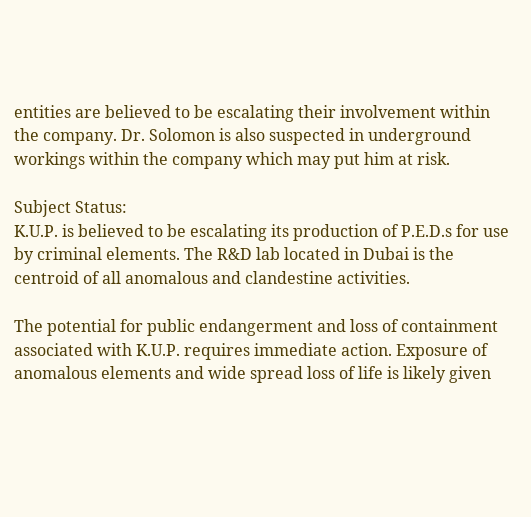entities are believed to be escalating their involvement within the company. Dr. Solomon is also suspected in underground workings within the company which may put him at risk.

Subject Status:
K.U.P. is believed to be escalating its production of P.E.D.s for use by criminal elements. The R&D lab located in Dubai is the centroid of all anomalous and clandestine activities.

The potential for public endangerment and loss of containment associated with K.U.P. requires immediate action. Exposure of anomalous elements and wide spread loss of life is likely given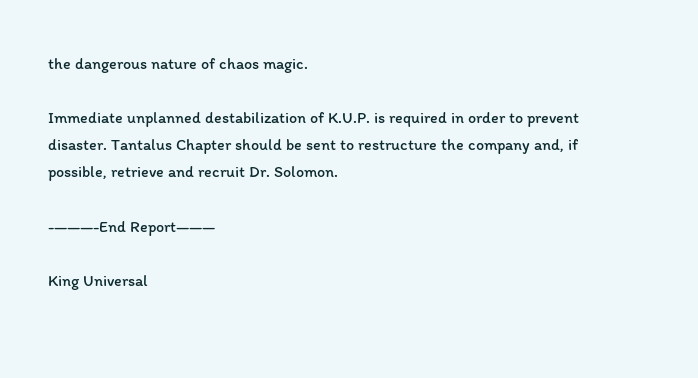the dangerous nature of chaos magic.

Immediate unplanned destabilization of K.U.P. is required in order to prevent disaster. Tantalus Chapter should be sent to restructure the company and, if possible, retrieve and recruit Dr. Solomon.

-———-End Report———

King Universal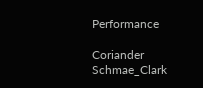Performance

Coriander Schmae_Clark